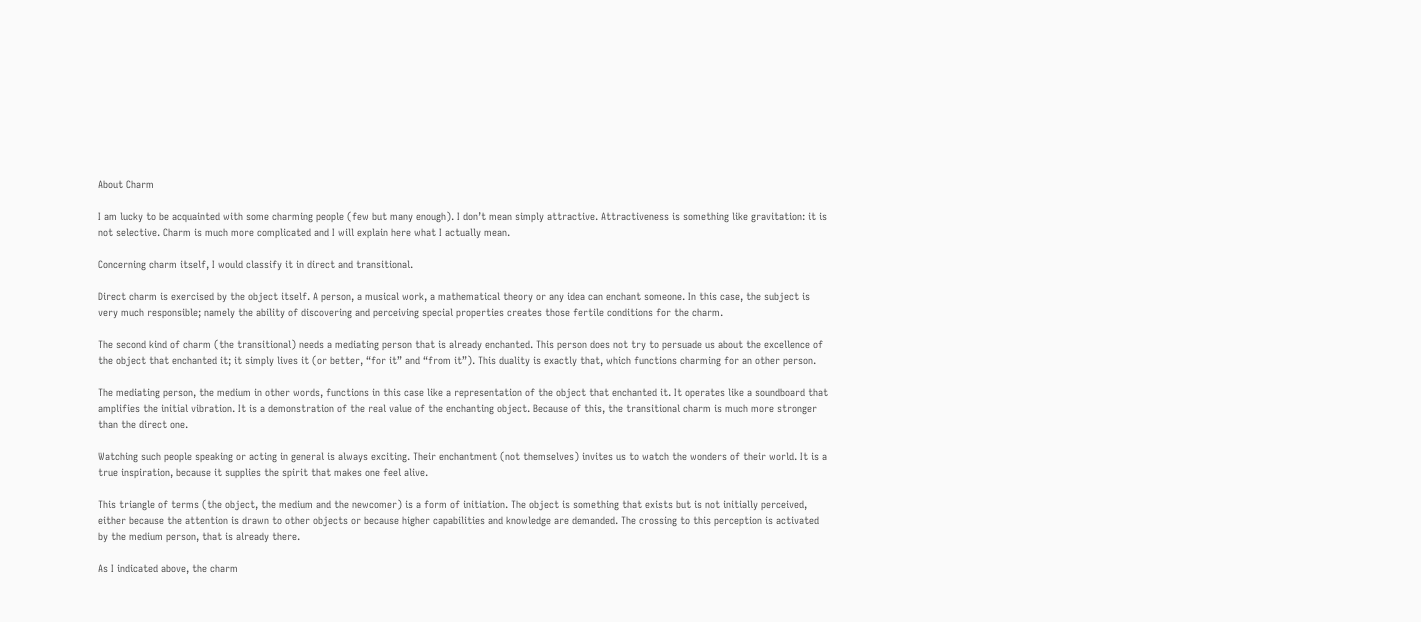About Charm

I am lucky to be acquainted with some charming people (few but many enough). I don’t mean simply attractive. Attractiveness is something like gravitation: it is not selective. Charm is much more complicated and I will explain here what I actually mean.

Concerning charm itself, I would classify it in direct and transitional.

Direct charm is exercised by the object itself. A person, a musical work, a mathematical theory or any idea can enchant someone. In this case, the subject is very much responsible; namely the ability of discovering and perceiving special properties creates those fertile conditions for the charm.

The second kind of charm (the transitional) needs a mediating person that is already enchanted. This person does not try to persuade us about the excellence of the object that enchanted it; it simply lives it (or better, “for it” and “from it”). This duality is exactly that, which functions charming for an other person.

The mediating person, the medium in other words, functions in this case like a representation of the object that enchanted it. It operates like a soundboard that amplifies the initial vibration. It is a demonstration of the real value of the enchanting object. Because of this, the transitional charm is much more stronger than the direct one.

Watching such people speaking or acting in general is always exciting. Their enchantment (not themselves) invites us to watch the wonders of their world. It is a true inspiration, because it supplies the spirit that makes one feel alive.

This triangle of terms (the object, the medium and the newcomer) is a form of initiation. The object is something that exists but is not initially perceived, either because the attention is drawn to other objects or because higher capabilities and knowledge are demanded. The crossing to this perception is activated by the medium person, that is already there.

As I indicated above, the charm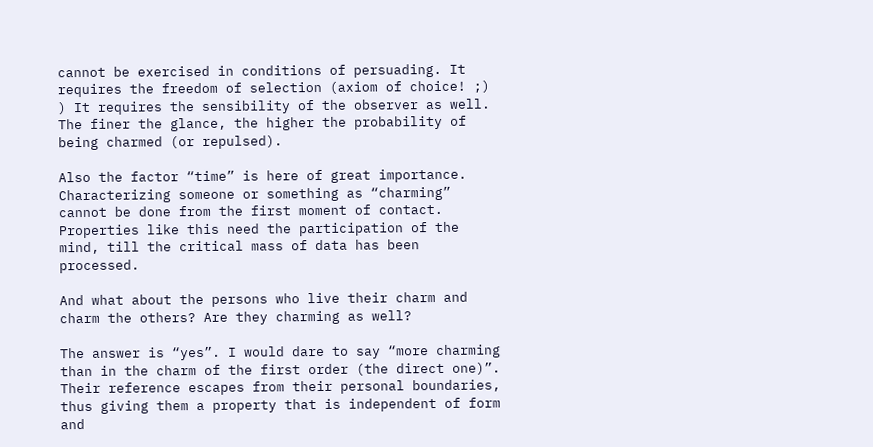cannot be exercised in conditions of persuading. It requires the freedom of selection (axiom of choice! ;) ) It requires the sensibility of the observer as well. The finer the glance, the higher the probability of being charmed (or repulsed).

Also the factor “time” is here of great importance. Characterizing someone or something as “charming” cannot be done from the first moment of contact. Properties like this need the participation of the mind, till the critical mass of data has been processed.

And what about the persons who live their charm and charm the others? Are they charming as well?

The answer is “yes”. I would dare to say “more charming than in the charm of the first order (the direct one)”. Their reference escapes from their personal boundaries, thus giving them a property that is independent of form and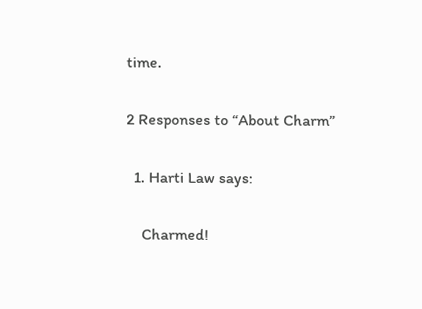time.

2 Responses to “About Charm”

  1. Harti Law says:

    Charmed!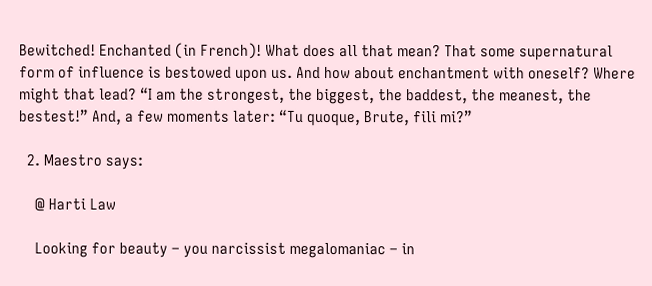Bewitched! Enchanted (in French)! What does all that mean? That some supernatural form of influence is bestowed upon us. And how about enchantment with oneself? Where might that lead? “I am the strongest, the biggest, the baddest, the meanest, the bestest!” And, a few moments later: “Tu quoque, Brute, fili mi?”

  2. Maestro says:

    @ Harti Law

    Looking for beauty – you narcissist megalomaniac – in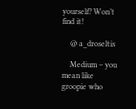yourself? Won’t find it!

    @ a_droseltis

    Medium – you mean like groopie who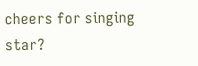cheers for singing star?